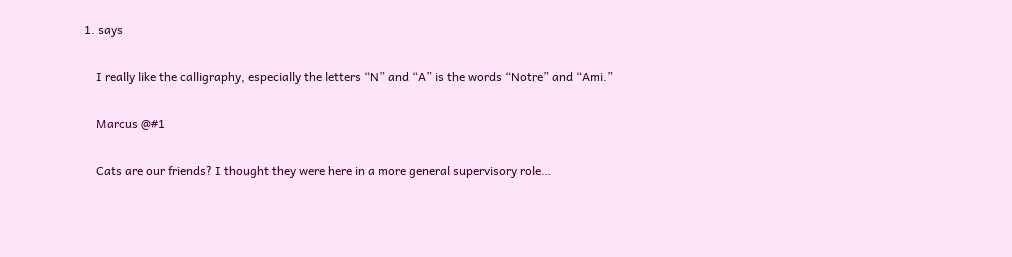1. says

    I really like the calligraphy, especially the letters “N” and “A” is the words “Notre” and “Ami.”

    Marcus @#1

    Cats are our friends? I thought they were here in a more general supervisory role…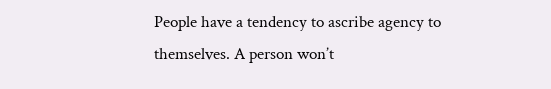People have a tendency to ascribe agency to themselves. A person won’t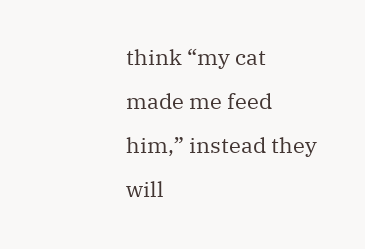think “my cat made me feed him,” instead they will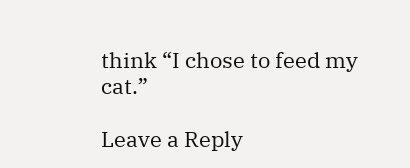think “I chose to feed my cat.”

Leave a Reply